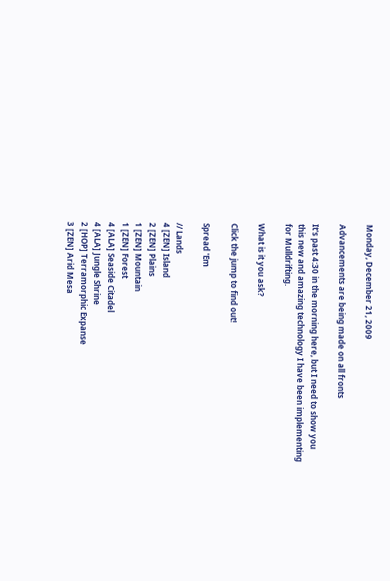Monday, December 21, 2009

Advancements are being made on all fronts

It's past 4:30 in the morning here, but I need to show you this new and amazing technology I have been implementing for Mulldrifting.

What is it you ask?

Click the jump to find out!

Spread 'Em

// Lands
4 [ZEN] Island
2 [ZEN] Plains
1 [ZEN] Mountain
1 [ZEN] Forest
4 [ALA] Seaside Citadel
4 [ALA] Jungle Shrine
2 [HOP] Terramorphic Expanse
3 [ZEN] Arid Mesa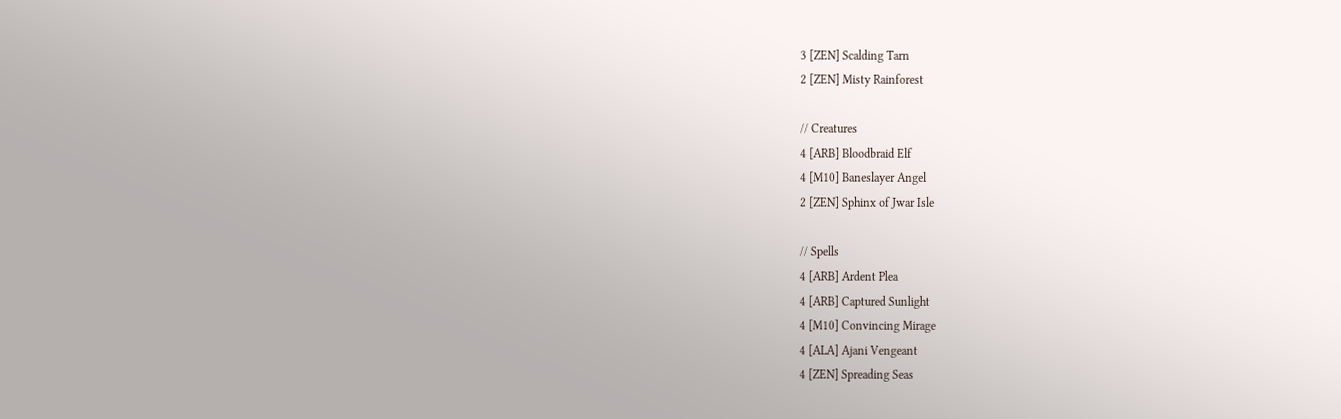3 [ZEN] Scalding Tarn
2 [ZEN] Misty Rainforest

// Creatures
4 [ARB] Bloodbraid Elf
4 [M10] Baneslayer Angel
2 [ZEN] Sphinx of Jwar Isle

// Spells
4 [ARB] Ardent Plea
4 [ARB] Captured Sunlight
4 [M10] Convincing Mirage
4 [ALA] Ajani Vengeant
4 [ZEN] Spreading Seas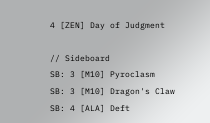4 [ZEN] Day of Judgment

// Sideboard
SB: 3 [M10] Pyroclasm
SB: 3 [M10] Dragon's Claw
SB: 4 [ALA] Deft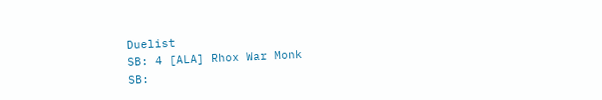Duelist
SB: 4 [ALA] Rhox War Monk
SB: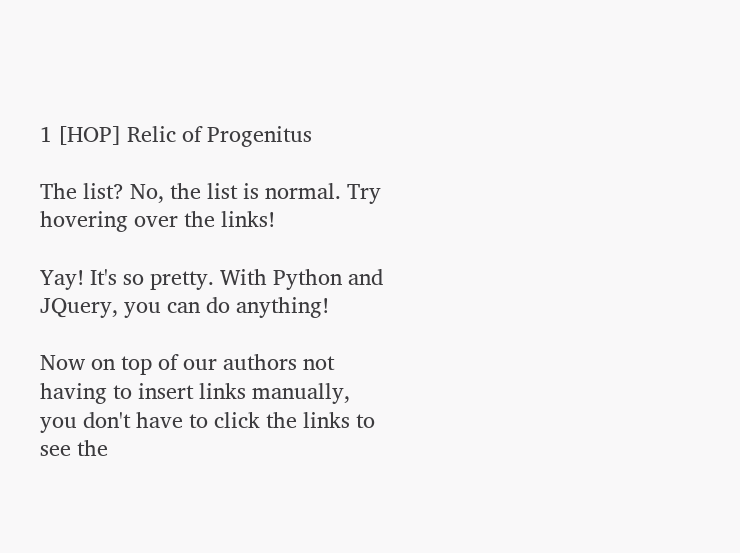1 [HOP] Relic of Progenitus

The list? No, the list is normal. Try hovering over the links!

Yay! It's so pretty. With Python and JQuery, you can do anything!

Now on top of our authors not having to insert links manually, you don't have to click the links to see the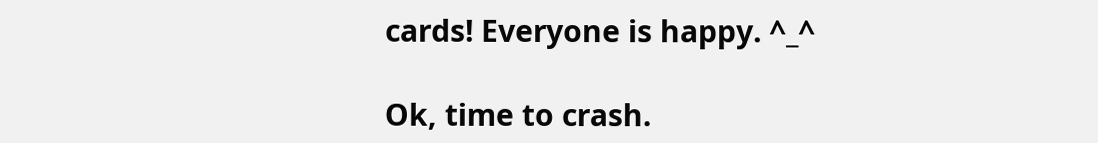cards! Everyone is happy. ^_^

Ok, time to crash.